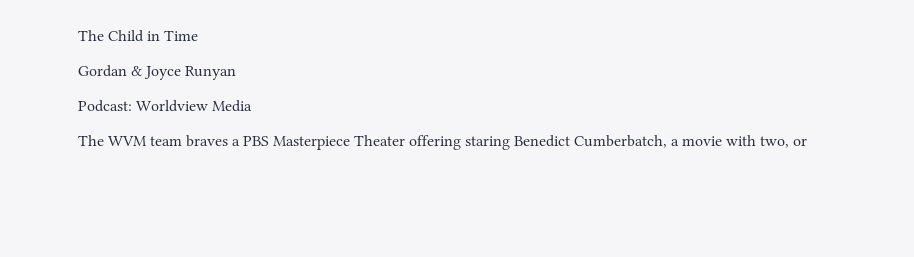The Child in Time

Gordan & Joyce Runyan

Podcast: Worldview Media

The WVM team braves a PBS Masterpiece Theater offering staring Benedict Cumberbatch, a movie with two, or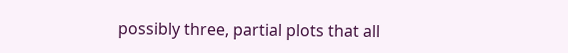possibly three, partial plots that all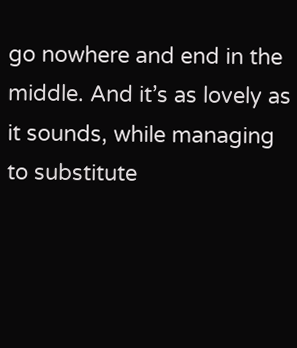go nowhere and end in the middle. And it’s as lovely as it sounds, while managing to substitute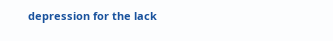depression for the lack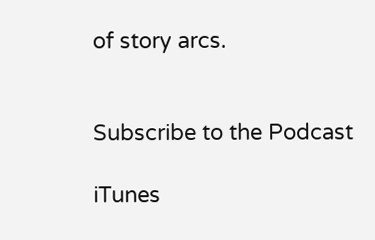of story arcs.


Subscribe to the Podcast

iTunes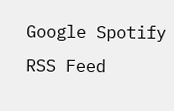Google Spotify RSS Feed